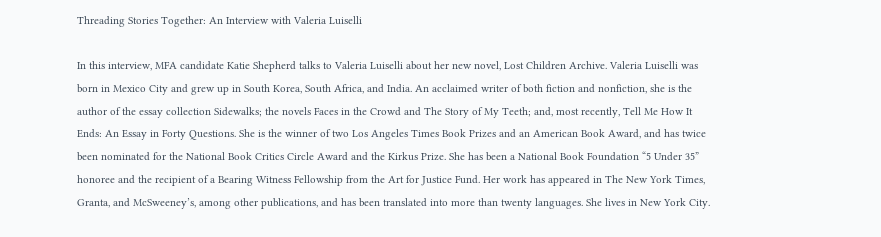Threading Stories Together: An Interview with Valeria Luiselli

In this interview, MFA candidate Katie Shepherd talks to Valeria Luiselli about her new novel, Lost Children Archive. Valeria Luiselli was born in Mexico City and grew up in South Korea, South Africa, and India. An acclaimed writer of both fiction and nonfiction, she is the author of the essay collection Sidewalks; the novels Faces in the Crowd and The Story of My Teeth; and, most recently, Tell Me How It Ends: An Essay in Forty Questions. She is the winner of two Los Angeles Times Book Prizes and an American Book Award, and has twice been nominated for the National Book Critics Circle Award and the Kirkus Prize. She has been a National Book Foundation “5 Under 35” honoree and the recipient of a Bearing Witness Fellowship from the Art for Justice Fund. Her work has appeared in The New York Times, Granta, and McSweeney’s, among other publications, and has been translated into more than twenty languages. She lives in New York City.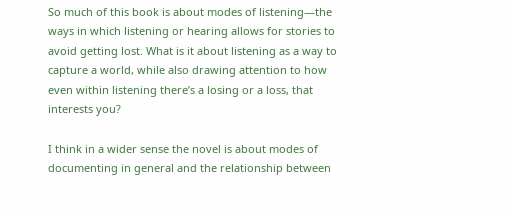So much of this book is about modes of listening—the ways in which listening or hearing allows for stories to avoid getting lost. What is it about listening as a way to capture a world, while also drawing attention to how even within listening there’s a losing or a loss, that interests you?

I think in a wider sense the novel is about modes of documenting in general and the relationship between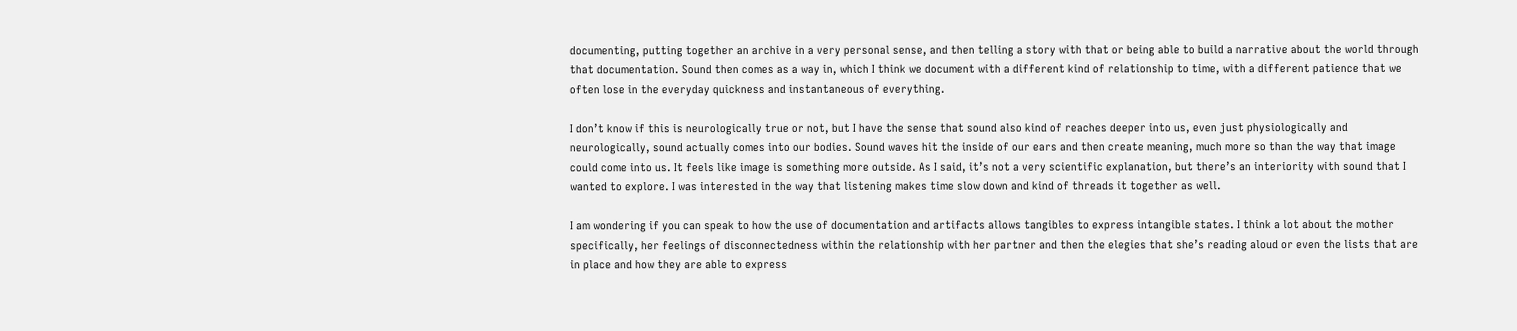documenting, putting together an archive in a very personal sense, and then telling a story with that or being able to build a narrative about the world through that documentation. Sound then comes as a way in, which I think we document with a different kind of relationship to time, with a different patience that we often lose in the everyday quickness and instantaneous of everything.

I don’t know if this is neurologically true or not, but I have the sense that sound also kind of reaches deeper into us, even just physiologically and neurologically, sound actually comes into our bodies. Sound waves hit the inside of our ears and then create meaning, much more so than the way that image could come into us. It feels like image is something more outside. As I said, it’s not a very scientific explanation, but there’s an interiority with sound that I wanted to explore. I was interested in the way that listening makes time slow down and kind of threads it together as well.

I am wondering if you can speak to how the use of documentation and artifacts allows tangibles to express intangible states. I think a lot about the mother specifically, her feelings of disconnectedness within the relationship with her partner and then the elegies that she’s reading aloud or even the lists that are in place and how they are able to express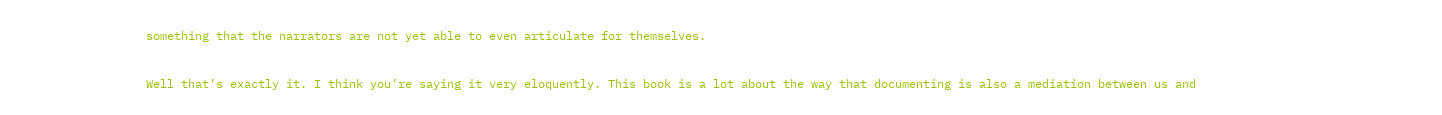something that the narrators are not yet able to even articulate for themselves.

Well that’s exactly it. I think you’re saying it very eloquently. This book is a lot about the way that documenting is also a mediation between us and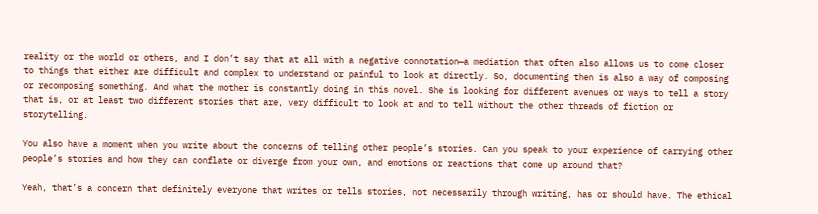reality or the world or others, and I don’t say that at all with a negative connotation—a mediation that often also allows us to come closer to things that either are difficult and complex to understand or painful to look at directly. So, documenting then is also a way of composing or recomposing something. And what the mother is constantly doing in this novel. She is looking for different avenues or ways to tell a story that is, or at least two different stories that are, very difficult to look at and to tell without the other threads of fiction or storytelling.

You also have a moment when you write about the concerns of telling other people’s stories. Can you speak to your experience of carrying other people’s stories and how they can conflate or diverge from your own, and emotions or reactions that come up around that?

Yeah, that’s a concern that definitely everyone that writes or tells stories, not necessarily through writing, has or should have. The ethical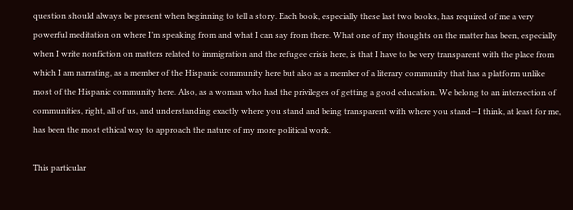question should always be present when beginning to tell a story. Each book, especially these last two books, has required of me a very powerful meditation on where I’m speaking from and what I can say from there. What one of my thoughts on the matter has been, especially when I write nonfiction on matters related to immigration and the refugee crisis here, is that I have to be very transparent with the place from which I am narrating, as a member of the Hispanic community here but also as a member of a literary community that has a platform unlike most of the Hispanic community here. Also, as a woman who had the privileges of getting a good education. We belong to an intersection of communities, right, all of us, and understanding exactly where you stand and being transparent with where you stand—I think, at least for me, has been the most ethical way to approach the nature of my more political work.

This particular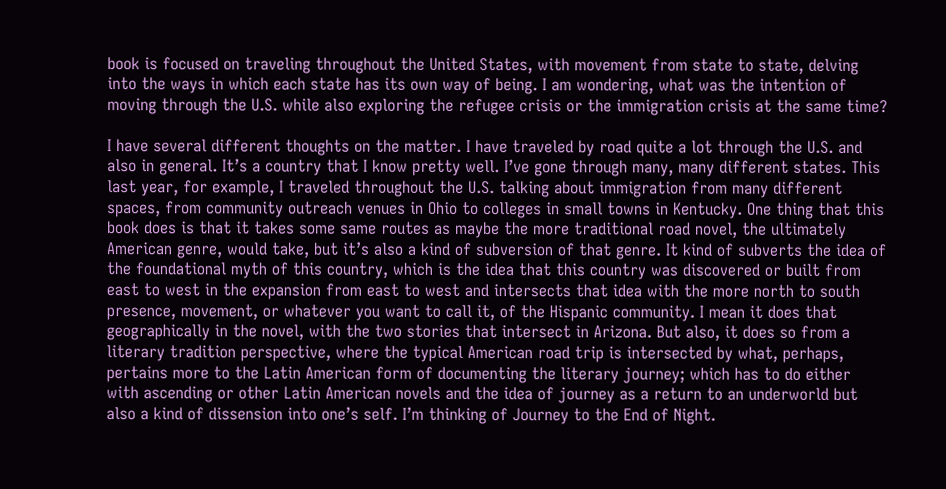book is focused on traveling throughout the United States, with movement from state to state, delving into the ways in which each state has its own way of being. I am wondering, what was the intention of moving through the U.S. while also exploring the refugee crisis or the immigration crisis at the same time?

I have several different thoughts on the matter. I have traveled by road quite a lot through the U.S. and also in general. It’s a country that I know pretty well. I’ve gone through many, many different states. This last year, for example, I traveled throughout the U.S. talking about immigration from many different spaces, from community outreach venues in Ohio to colleges in small towns in Kentucky. One thing that this book does is that it takes some same routes as maybe the more traditional road novel, the ultimately American genre, would take, but it’s also a kind of subversion of that genre. It kind of subverts the idea of the foundational myth of this country, which is the idea that this country was discovered or built from east to west in the expansion from east to west and intersects that idea with the more north to south presence, movement, or whatever you want to call it, of the Hispanic community. I mean it does that geographically in the novel, with the two stories that intersect in Arizona. But also, it does so from a literary tradition perspective, where the typical American road trip is intersected by what, perhaps, pertains more to the Latin American form of documenting the literary journey; which has to do either with ascending or other Latin American novels and the idea of journey as a return to an underworld but also a kind of dissension into one’s self. I’m thinking of Journey to the End of Night.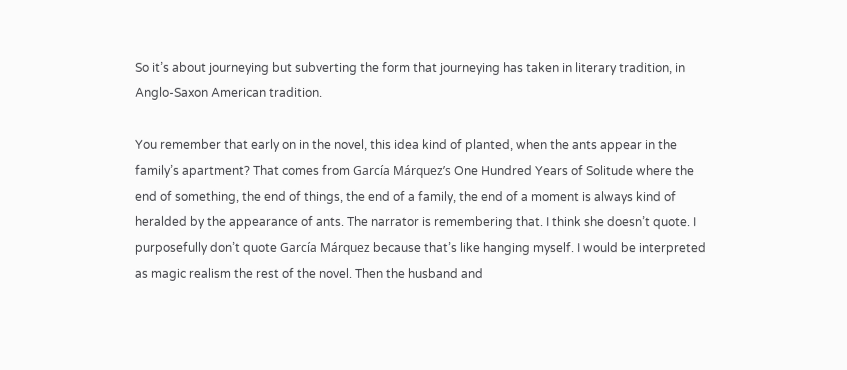So it’s about journeying but subverting the form that journeying has taken in literary tradition, in Anglo-Saxon American tradition.

You remember that early on in the novel, this idea kind of planted, when the ants appear in the family’s apartment? That comes from García Márquez’s One Hundred Years of Solitude where the end of something, the end of things, the end of a family, the end of a moment is always kind of heralded by the appearance of ants. The narrator is remembering that. I think she doesn’t quote. I purposefully don’t quote García Márquez because that’s like hanging myself. I would be interpreted as magic realism the rest of the novel. Then the husband and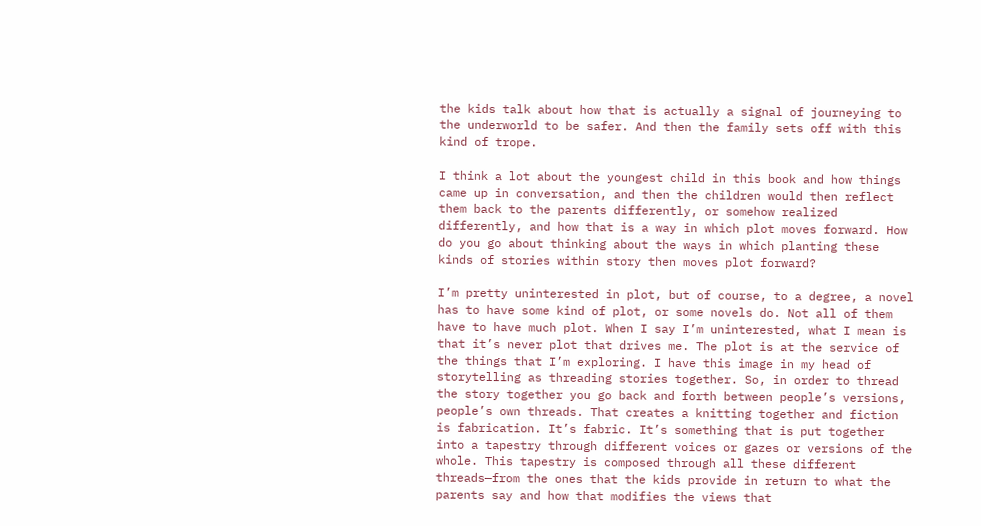the kids talk about how that is actually a signal of journeying to the underworld to be safer. And then the family sets off with this kind of trope.

I think a lot about the youngest child in this book and how things came up in conversation, and then the children would then reflect them back to the parents differently, or somehow realized differently, and how that is a way in which plot moves forward. How do you go about thinking about the ways in which planting these kinds of stories within story then moves plot forward?

I’m pretty uninterested in plot, but of course, to a degree, a novel has to have some kind of plot, or some novels do. Not all of them have to have much plot. When I say I’m uninterested, what I mean is that it’s never plot that drives me. The plot is at the service of the things that I’m exploring. I have this image in my head of storytelling as threading stories together. So, in order to thread the story together you go back and forth between people’s versions, people’s own threads. That creates a knitting together and fiction is fabrication. It’s fabric. It’s something that is put together into a tapestry through different voices or gazes or versions of the whole. This tapestry is composed through all these different threads—from the ones that the kids provide in return to what the parents say and how that modifies the views that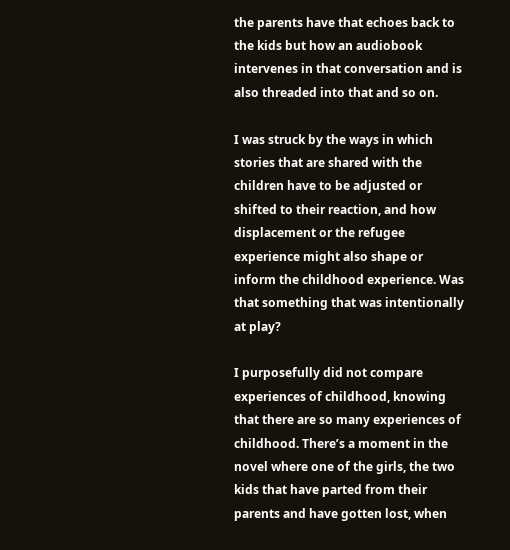the parents have that echoes back to the kids but how an audiobook intervenes in that conversation and is also threaded into that and so on.

I was struck by the ways in which stories that are shared with the children have to be adjusted or shifted to their reaction, and how displacement or the refugee experience might also shape or inform the childhood experience. Was that something that was intentionally at play?

I purposefully did not compare experiences of childhood, knowing that there are so many experiences of childhood. There’s a moment in the novel where one of the girls, the two kids that have parted from their parents and have gotten lost, when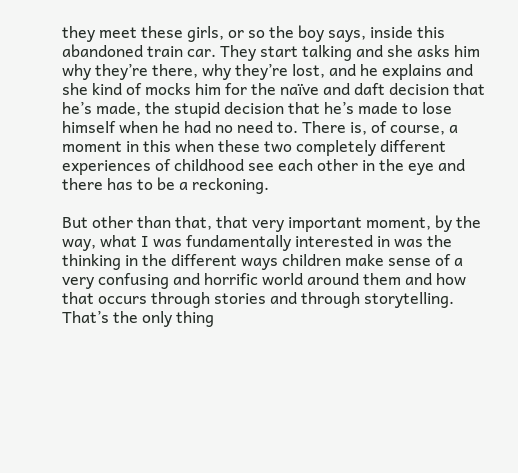they meet these girls, or so the boy says, inside this abandoned train car. They start talking and she asks him why they’re there, why they’re lost, and he explains and she kind of mocks him for the naïve and daft decision that he’s made, the stupid decision that he’s made to lose himself when he had no need to. There is, of course, a moment in this when these two completely different experiences of childhood see each other in the eye and there has to be a reckoning.

But other than that, that very important moment, by the way, what I was fundamentally interested in was the thinking in the different ways children make sense of a very confusing and horrific world around them and how that occurs through stories and through storytelling. That’s the only thing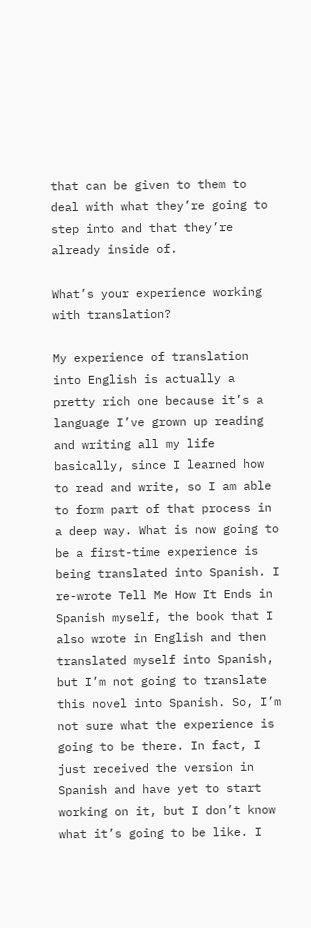that can be given to them to deal with what they’re going to step into and that they’re already inside of.

What’s your experience working with translation?

My experience of translation into English is actually a pretty rich one because it’s a language I’ve grown up reading and writing all my life basically, since I learned how to read and write, so I am able to form part of that process in a deep way. What is now going to be a first-time experience is being translated into Spanish. I re-wrote Tell Me How It Ends in Spanish myself, the book that I also wrote in English and then translated myself into Spanish, but I’m not going to translate this novel into Spanish. So, I’m not sure what the experience is going to be there. In fact, I just received the version in Spanish and have yet to start working on it, but I don’t know what it’s going to be like. I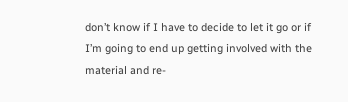don’t know if I have to decide to let it go or if I’m going to end up getting involved with the material and re-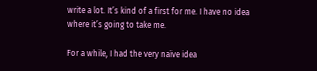write a lot. It’s kind of a first for me. I have no idea where it’s going to take me.

For a while, I had the very naïve idea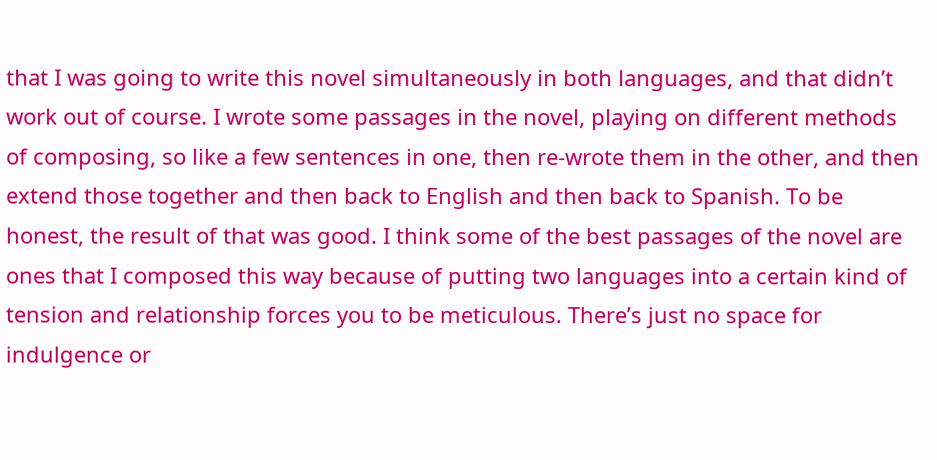that I was going to write this novel simultaneously in both languages, and that didn’t work out of course. I wrote some passages in the novel, playing on different methods of composing, so like a few sentences in one, then re-wrote them in the other, and then extend those together and then back to English and then back to Spanish. To be honest, the result of that was good. I think some of the best passages of the novel are ones that I composed this way because of putting two languages into a certain kind of tension and relationship forces you to be meticulous. There’s just no space for indulgence or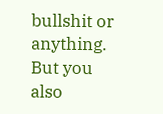bullshit or anything. But you also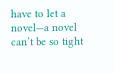have to let a novel—a novel can’t be so tight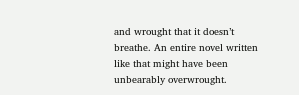and wrought that it doesn’t breathe. An entire novel written like that might have been unbearably overwrought.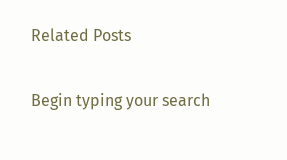Related Posts

Begin typing your search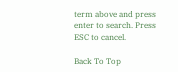term above and press enter to search. Press ESC to cancel.

Back To Top